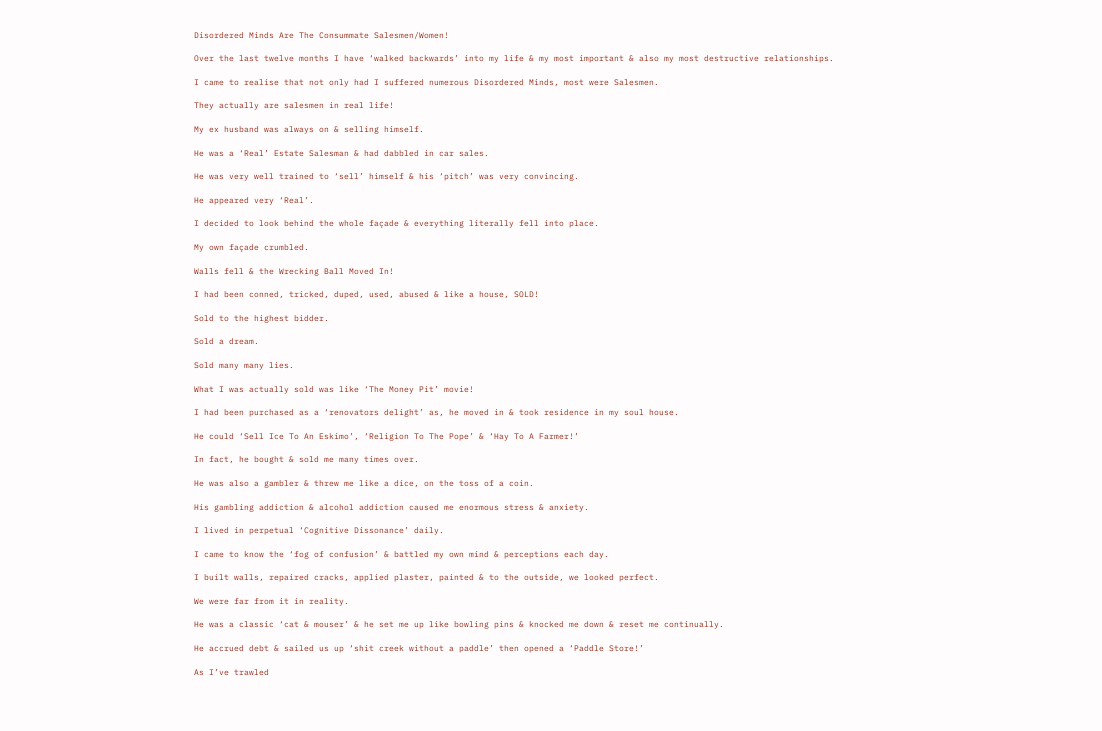Disordered Minds Are The Consummate Salesmen/Women!

Over the last twelve months I have ‘walked backwards’ into my life & my most important & also my most destructive relationships.

I came to realise that not only had I suffered numerous Disordered Minds, most were Salesmen.

They actually are salesmen in real life!

My ex husband was always on & selling himself.

He was a ‘Real’ Estate Salesman & had dabbled in car sales.

He was very well trained to ‘sell’ himself & his ‘pitch’ was very convincing.

He appeared very ‘Real’.

I decided to look behind the whole façade & everything literally fell into place.

My own façade crumbled.

Walls fell & the Wrecking Ball Moved In!

I had been conned, tricked, duped, used, abused & like a house, SOLD!

Sold to the highest bidder.

Sold a dream.

Sold many many lies.

What I was actually sold was like ‘The Money Pit’ movie!

I had been purchased as a ‘renovators delight’ as, he moved in & took residence in my soul house.

He could ‘Sell Ice To An Eskimo’, ‘Religion To The Pope’ & ‘Hay To A Farmer!’

In fact, he bought & sold me many times over.

He was also a gambler & threw me like a dice, on the toss of a coin.

His gambling addiction & alcohol addiction caused me enormous stress & anxiety.

I lived in perpetual ‘Cognitive Dissonance’ daily.

I came to know the ‘fog of confusion’ & battled my own mind & perceptions each day.

I built walls, repaired cracks, applied plaster, painted & to the outside, we looked perfect.

We were far from it in reality.

He was a classic ‘cat & mouser’ & he set me up like bowling pins & knocked me down & reset me continually.

He accrued debt & sailed us up ‘shit creek without a paddle’ then opened a ‘Paddle Store!’

As I’ve trawled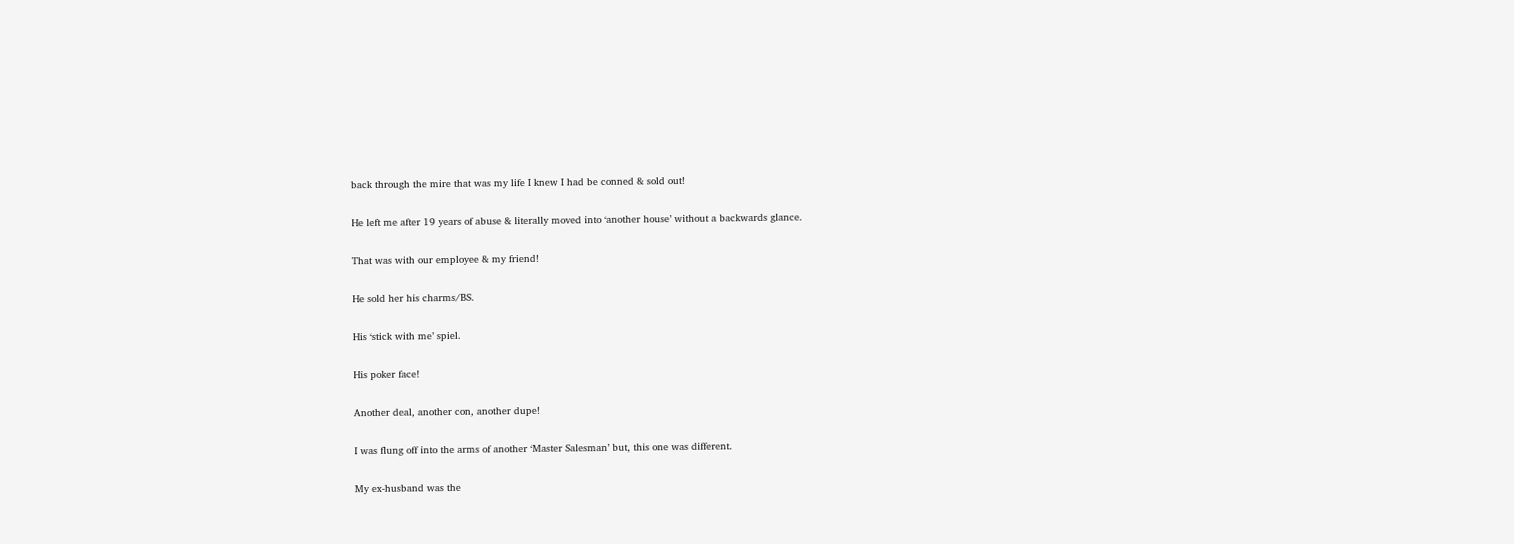back through the mire that was my life I knew I had be conned & sold out!

He left me after 19 years of abuse & literally moved into ‘another house’ without a backwards glance.

That was with our employee & my friend!

He sold her his charms/BS.

His ‘stick with me’ spiel.

His poker face!

Another deal, another con, another dupe!

I was flung off into the arms of another ‘Master Salesman’ but, this one was different.

My ex-husband was the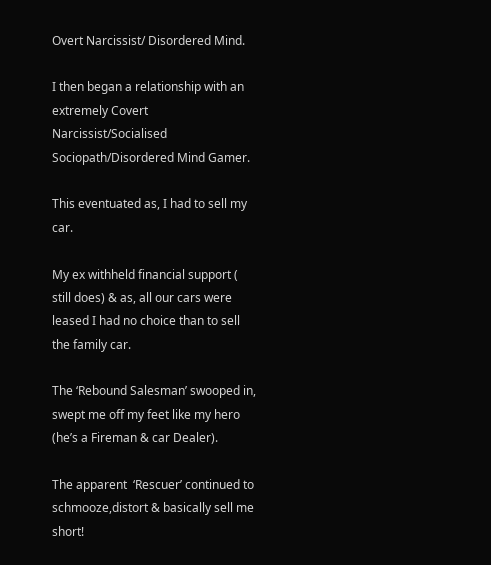Overt Narcissist/ Disordered Mind.

I then began a relationship with an extremely Covert Narcissist/Socialised Sociopath/Disordered Mind Gamer.

This eventuated as, I had to sell my car.

My ex withheld financial support ( still does) & as, all our cars were leased I had no choice than to sell the family car.

The ‘Rebound Salesman’ swooped in, swept me off my feet like my hero (he’s a Fireman & car Dealer).

The apparent  ‘Rescuer’ continued to schmooze,distort & basically sell me short!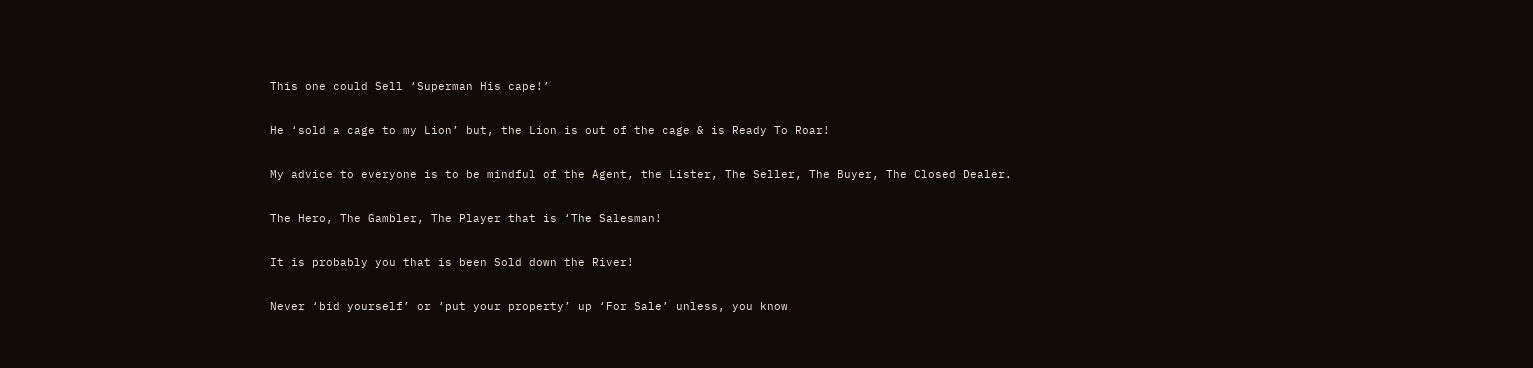This one could Sell ‘Superman His cape!’

He ‘sold a cage to my Lion’ but, the Lion is out of the cage & is Ready To Roar!

My advice to everyone is to be mindful of the Agent, the Lister, The Seller, The Buyer, The Closed Dealer.

The Hero, The Gambler, The Player that is ‘The Salesman!

It is probably you that is been Sold down the River!

Never ‘bid yourself’ or ‘put your property’ up ‘For Sale’ unless, you know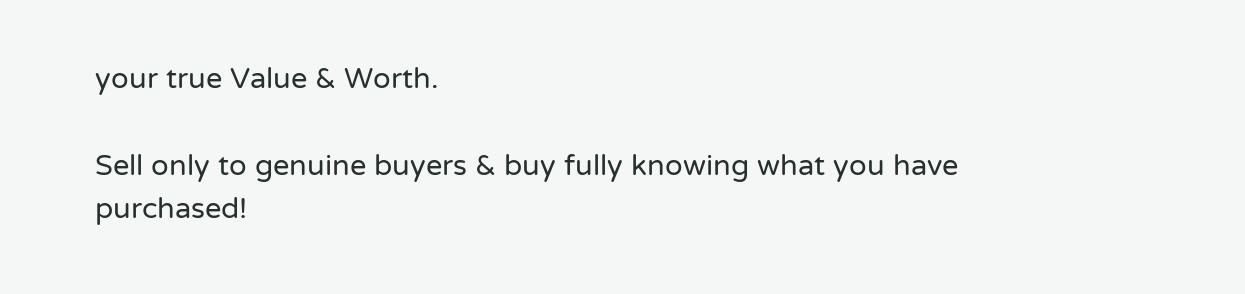your true Value & Worth.

Sell only to genuine buyers & buy fully knowing what you have purchased!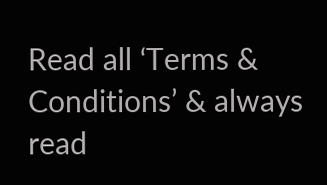Read all ‘Terms & Conditions’ & always read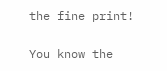the fine print!

You know the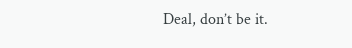Deal, don’t be it.